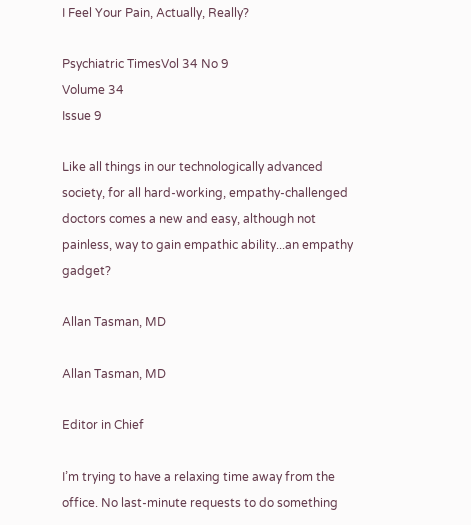I Feel Your Pain, Actually, Really?

Psychiatric TimesVol 34 No 9
Volume 34
Issue 9

Like all things in our technologically advanced society, for all hard-working, empathy-challenged doctors comes a new and easy, although not painless, way to gain empathic ability...an empathy gadget?

Allan Tasman, MD

Allan Tasman, MD

Editor in Chief

I’m trying to have a relaxing time away from the office. No last-minute requests to do something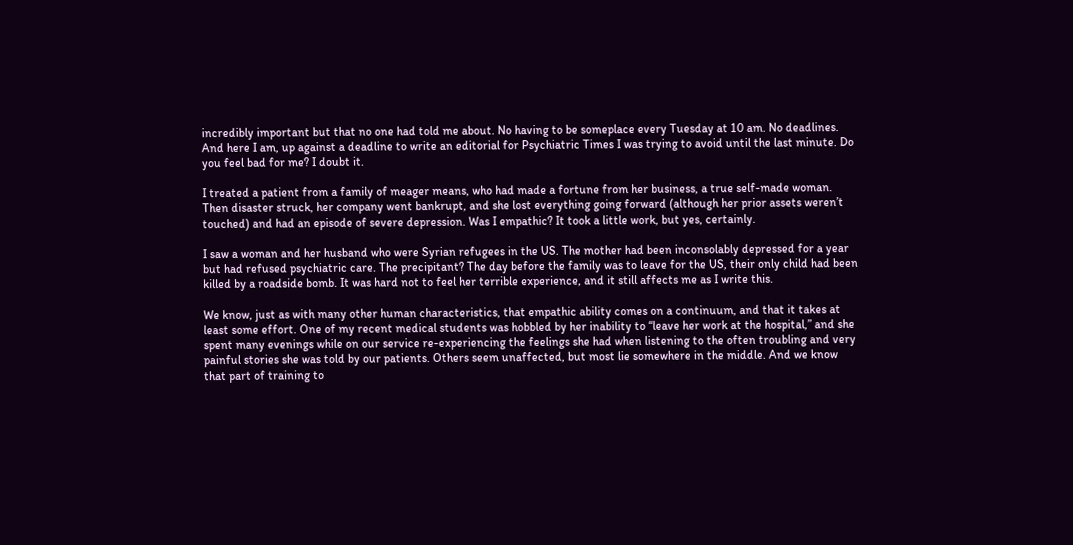incredibly important but that no one had told me about. No having to be someplace every Tuesday at 10 am. No deadlines. And here I am, up against a deadline to write an editorial for Psychiatric Times I was trying to avoid until the last minute. Do you feel bad for me? I doubt it.

I treated a patient from a family of meager means, who had made a fortune from her business, a true self-made woman. Then disaster struck, her company went bankrupt, and she lost everything going forward (although her prior assets weren’t touched) and had an episode of severe depression. Was I empathic? It took a little work, but yes, certainly.

I saw a woman and her husband who were Syrian refugees in the US. The mother had been inconsolably depressed for a year but had refused psychiatric care. The precipitant? The day before the family was to leave for the US, their only child had been killed by a roadside bomb. It was hard not to feel her terrible experience, and it still affects me as I write this.

We know, just as with many other human characteristics, that empathic ability comes on a continuum, and that it takes at least some effort. One of my recent medical students was hobbled by her inability to “leave her work at the hospital,” and she spent many evenings while on our service re-experiencing the feelings she had when listening to the often troubling and very painful stories she was told by our patients. Others seem unaffected, but most lie somewhere in the middle. And we know that part of training to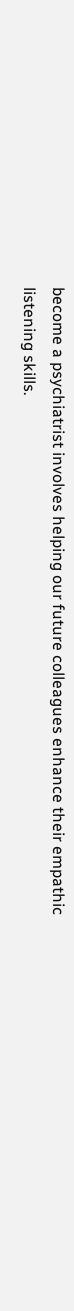become a psychiatrist involves helping our future colleagues enhance their empathic listening skills.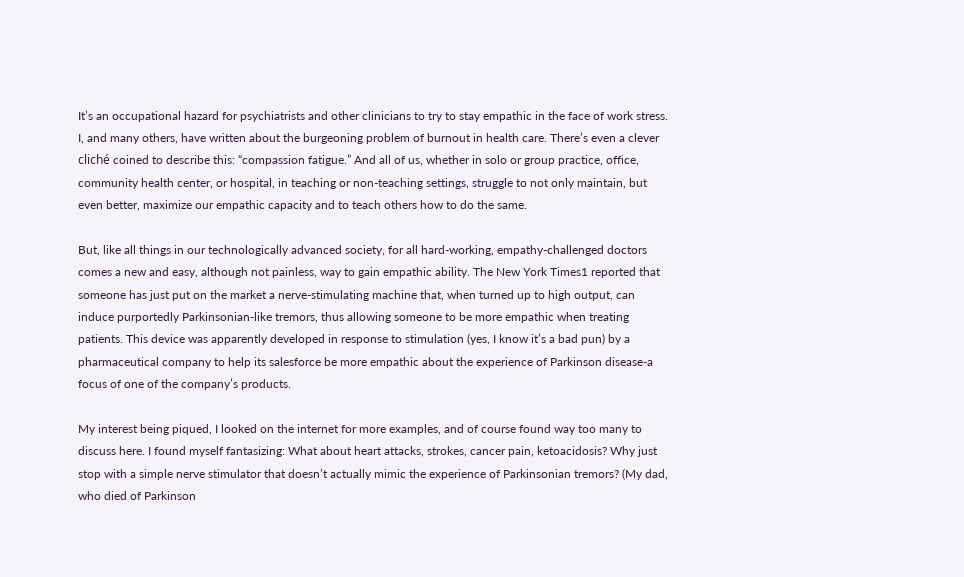It’s an occupational hazard for psychiatrists and other clinicians to try to stay empathic in the face of work stress. I, and many others, have written about the burgeoning problem of burnout in health care. There’s even a clever cliché coined to describe this: “compassion fatigue.” And all of us, whether in solo or group practice, office, community health center, or hospital, in teaching or non-teaching settings, struggle to not only maintain, but even better, maximize our empathic capacity and to teach others how to do the same.

But, like all things in our technologically advanced society, for all hard-working, empathy-challenged doctors comes a new and easy, although not painless, way to gain empathic ability. The New York Times1 reported that someone has just put on the market a nerve-stimulating machine that, when turned up to high output, can induce purportedly Parkinsonian-like tremors, thus allowing someone to be more empathic when treating patients. This device was apparently developed in response to stimulation (yes, I know it’s a bad pun) by a pharmaceutical company to help its salesforce be more empathic about the experience of Parkinson disease-a focus of one of the company’s products.

My interest being piqued, I looked on the internet for more examples, and of course found way too many to discuss here. I found myself fantasizing: What about heart attacks, strokes, cancer pain, ketoacidosis? Why just stop with a simple nerve stimulator that doesn’t actually mimic the experience of Parkinsonian tremors? (My dad, who died of Parkinson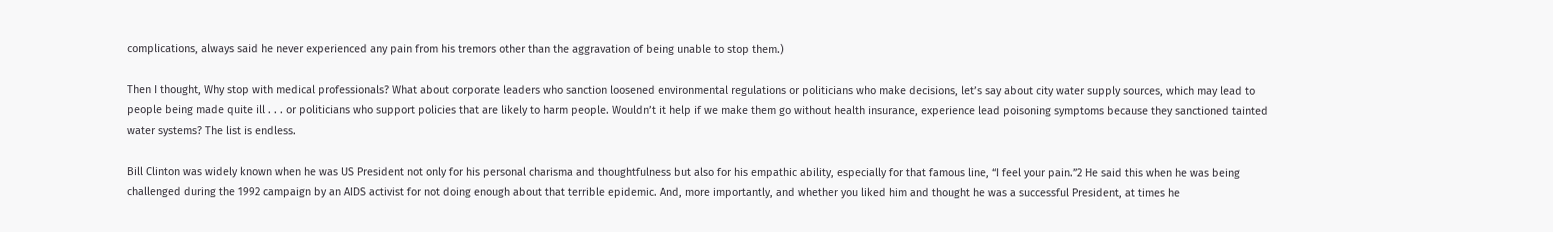complications, always said he never experienced any pain from his tremors other than the aggravation of being unable to stop them.)

Then I thought, Why stop with medical professionals? What about corporate leaders who sanction loosened environmental regulations or politicians who make decisions, let’s say about city water supply sources, which may lead to people being made quite ill . . . or politicians who support policies that are likely to harm people. Wouldn’t it help if we make them go without health insurance, experience lead poisoning symptoms because they sanctioned tainted water systems? The list is endless.

Bill Clinton was widely known when he was US President not only for his personal charisma and thoughtfulness but also for his empathic ability, especially for that famous line, “I feel your pain.”2 He said this when he was being challenged during the 1992 campaign by an AIDS activist for not doing enough about that terrible epidemic. And, more importantly, and whether you liked him and thought he was a successful President, at times he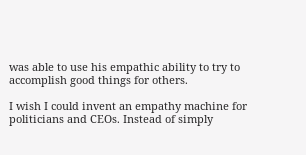was able to use his empathic ability to try to accomplish good things for others.

I wish I could invent an empathy machine for politicians and CEOs. Instead of simply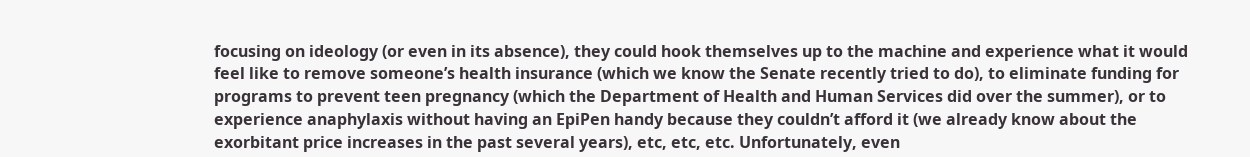focusing on ideology (or even in its absence), they could hook themselves up to the machine and experience what it would feel like to remove someone’s health insurance (which we know the Senate recently tried to do), to eliminate funding for programs to prevent teen pregnancy (which the Department of Health and Human Services did over the summer), or to experience anaphylaxis without having an EpiPen handy because they couldn’t afford it (we already know about the exorbitant price increases in the past several years), etc, etc, etc. Unfortunately, even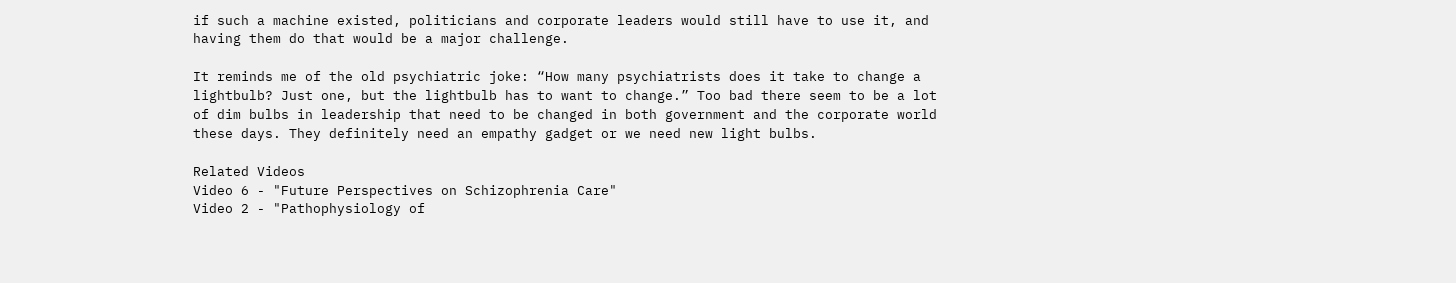if such a machine existed, politicians and corporate leaders would still have to use it, and having them do that would be a major challenge.

It reminds me of the old psychiatric joke: “How many psychiatrists does it take to change a lightbulb? Just one, but the lightbulb has to want to change.” Too bad there seem to be a lot of dim bulbs in leadership that need to be changed in both government and the corporate world these days. They definitely need an empathy gadget or we need new light bulbs.

Related Videos
Video 6 - "Future Perspectives on Schizophrenia Care"
Video 2 - "Pathophysiology of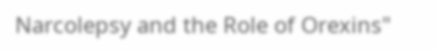Narcolepsy and the Role of Orexins"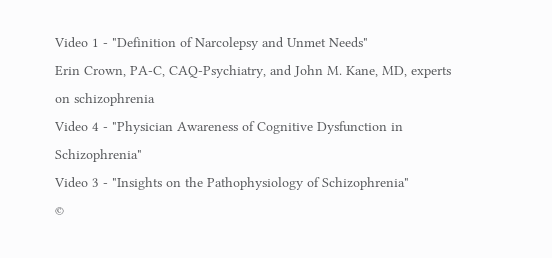Video 1 - "Definition of Narcolepsy and Unmet Needs"
Erin Crown, PA-C, CAQ-Psychiatry, and John M. Kane, MD, experts on schizophrenia
Video 4 - "Physician Awareness of Cognitive Dysfunction in Schizophrenia"
Video 3 - "Insights on the Pathophysiology of Schizophrenia"
©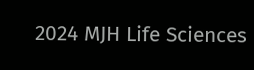2024 MJH Life Sciences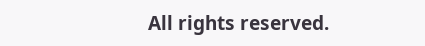All rights reserved.